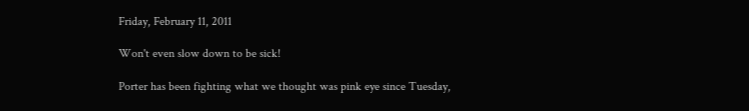Friday, February 11, 2011

Won't even slow down to be sick!

Porter has been fighting what we thought was pink eye since Tuesday,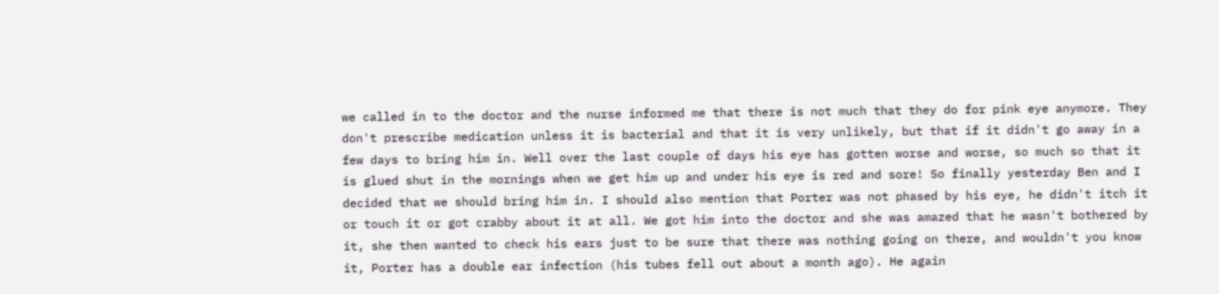we called in to the doctor and the nurse informed me that there is not much that they do for pink eye anymore. They don't prescribe medication unless it is bacterial and that it is very unlikely, but that if it didn't go away in a few days to bring him in. Well over the last couple of days his eye has gotten worse and worse, so much so that it is glued shut in the mornings when we get him up and under his eye is red and sore! So finally yesterday Ben and I decided that we should bring him in. I should also mention that Porter was not phased by his eye, he didn't itch it or touch it or got crabby about it at all. We got him into the doctor and she was amazed that he wasn't bothered by it, she then wanted to check his ears just to be sure that there was nothing going on there, and wouldn't you know it, Porter has a double ear infection (his tubes fell out about a month ago). He again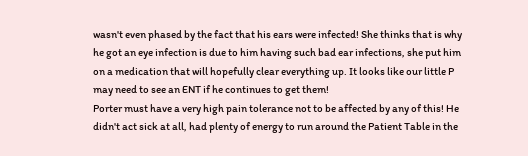wasn't even phased by the fact that his ears were infected! She thinks that is why he got an eye infection is due to him having such bad ear infections, she put him on a medication that will hopefully clear everything up. It looks like our little P may need to see an ENT if he continues to get them!
Porter must have a very high pain tolerance not to be affected by any of this! He didn't act sick at all, had plenty of energy to run around the Patient Table in the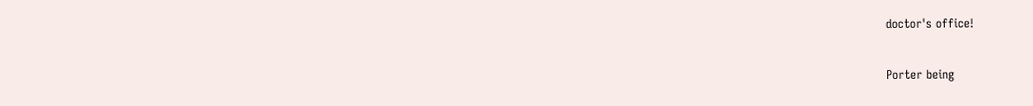doctor's office!

Porter being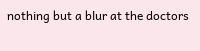nothing but a blur at the doctors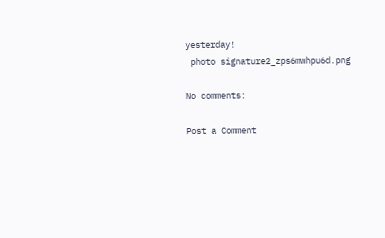yesterday!
 photo signature2_zps6mwhpu6d.png

No comments:

Post a Comment